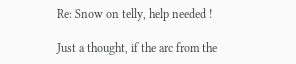Re: Snow on telly, help needed !

Just a thought, if the arc from the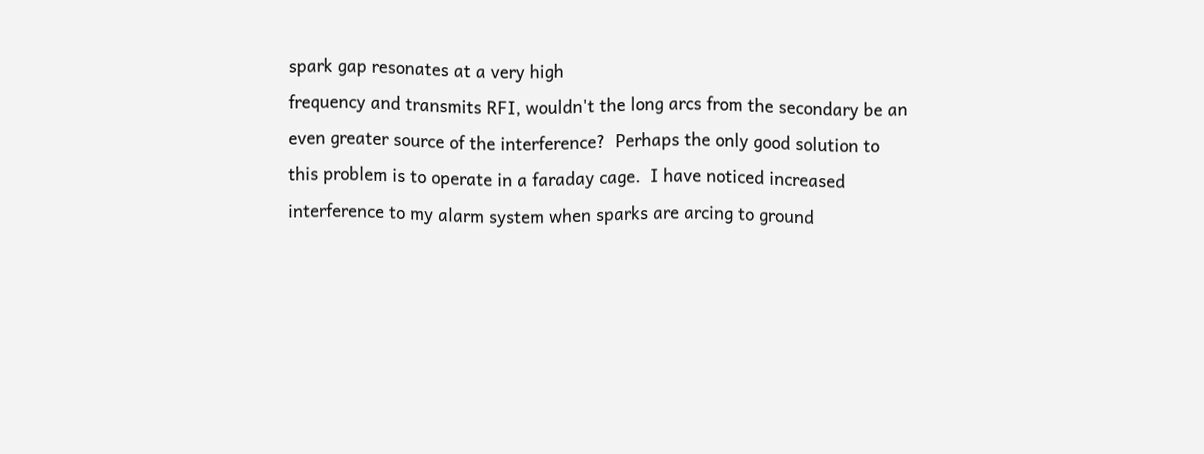spark gap resonates at a very high
frequency and transmits RFI, wouldn't the long arcs from the secondary be an
even greater source of the interference?  Perhaps the only good solution to
this problem is to operate in a faraday cage.  I have noticed increased
interference to my alarm system when sparks are arcing to ground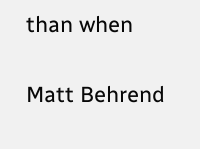than when

Matt Behrend